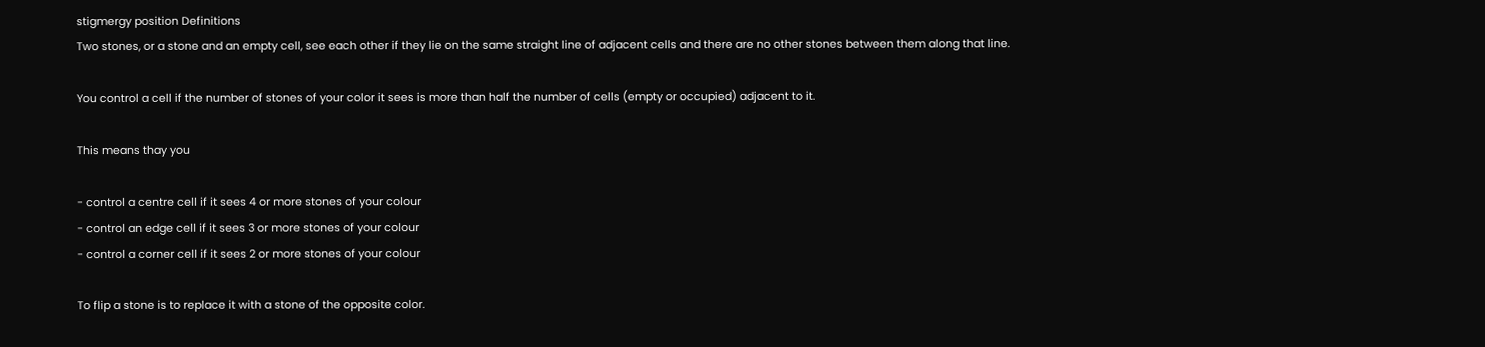stigmergy position Definitions
Two stones, or a stone and an empty cell, see each other if they lie on the same straight line of adjacent cells and there are no other stones between them along that line.

You control a cell if the number of stones of your color it sees is more than half the number of cells (empty or occupied) adjacent to it.

This means thay you

- control a centre cell if it sees 4 or more stones of your colour
- control an edge cell if it sees 3 or more stones of your colour
- control a corner cell if it sees 2 or more stones of your colour

To flip a stone is to replace it with a stone of the opposite color.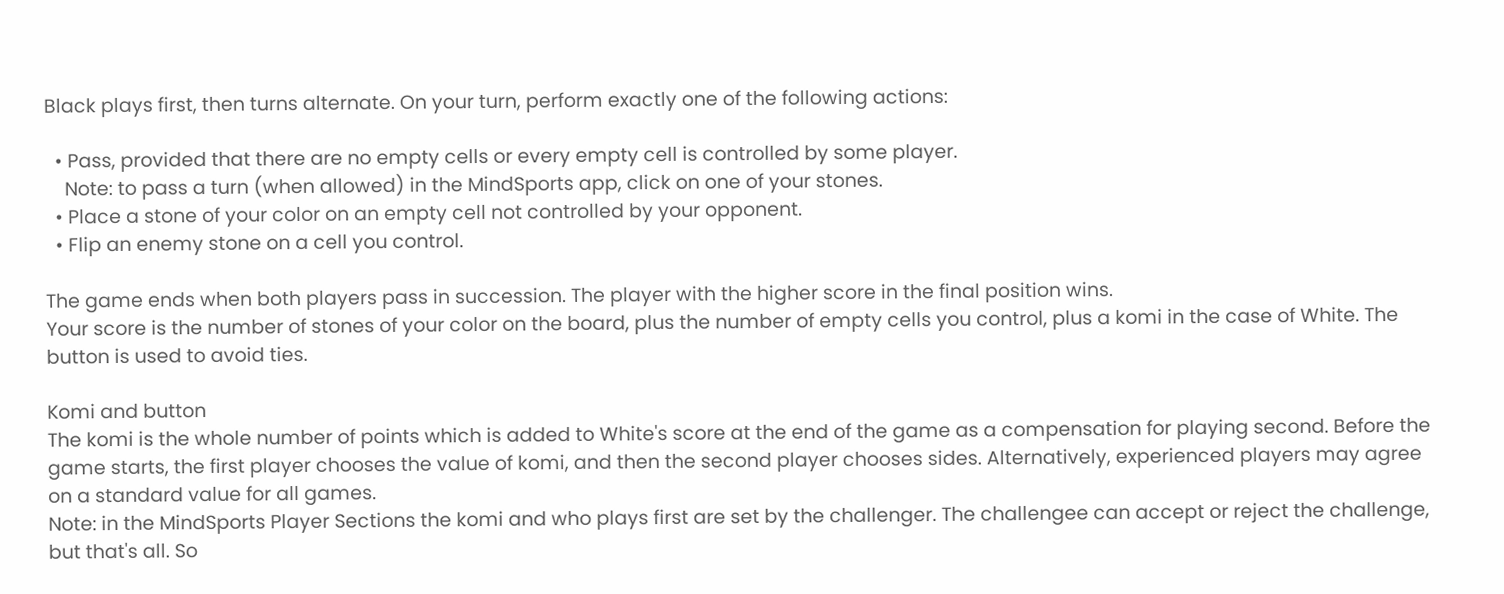Black plays first, then turns alternate. On your turn, perform exactly one of the following actions:

  • Pass, provided that there are no empty cells or every empty cell is controlled by some player.
    Note: to pass a turn (when allowed) in the MindSports app, click on one of your stones.
  • Place a stone of your color on an empty cell not controlled by your opponent.
  • Flip an enemy stone on a cell you control.

The game ends when both players pass in succession. The player with the higher score in the final position wins.
Your score is the number of stones of your color on the board, plus the number of empty cells you control, plus a komi in the case of White. The button is used to avoid ties.

Komi and button
The komi is the whole number of points which is added to White's score at the end of the game as a compensation for playing second. Before the game starts, the first player chooses the value of komi, and then the second player chooses sides. Alternatively, experienced players may agree on a standard value for all games.
Note: in the MindSports Player Sections the komi and who plays first are set by the challenger. The challengee can accept or reject the challenge, but that's all. So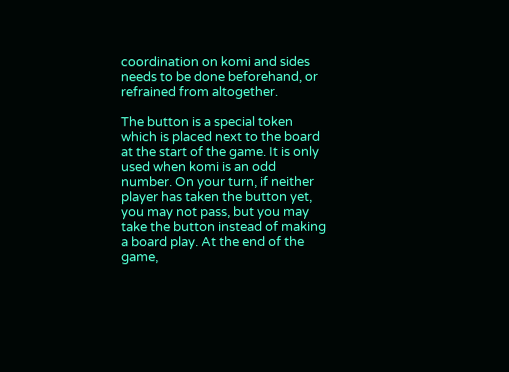coordination on komi and sides needs to be done beforehand, or refrained from altogether.

The button is a special token which is placed next to the board at the start of the game. It is only used when komi is an odd number. On your turn, if neither player has taken the button yet, you may not pass, but you may take the button instead of making a board play. At the end of the game,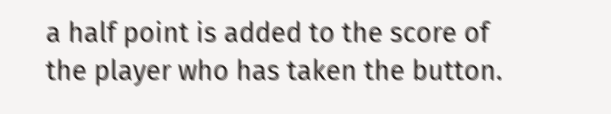a half point is added to the score of the player who has taken the button.